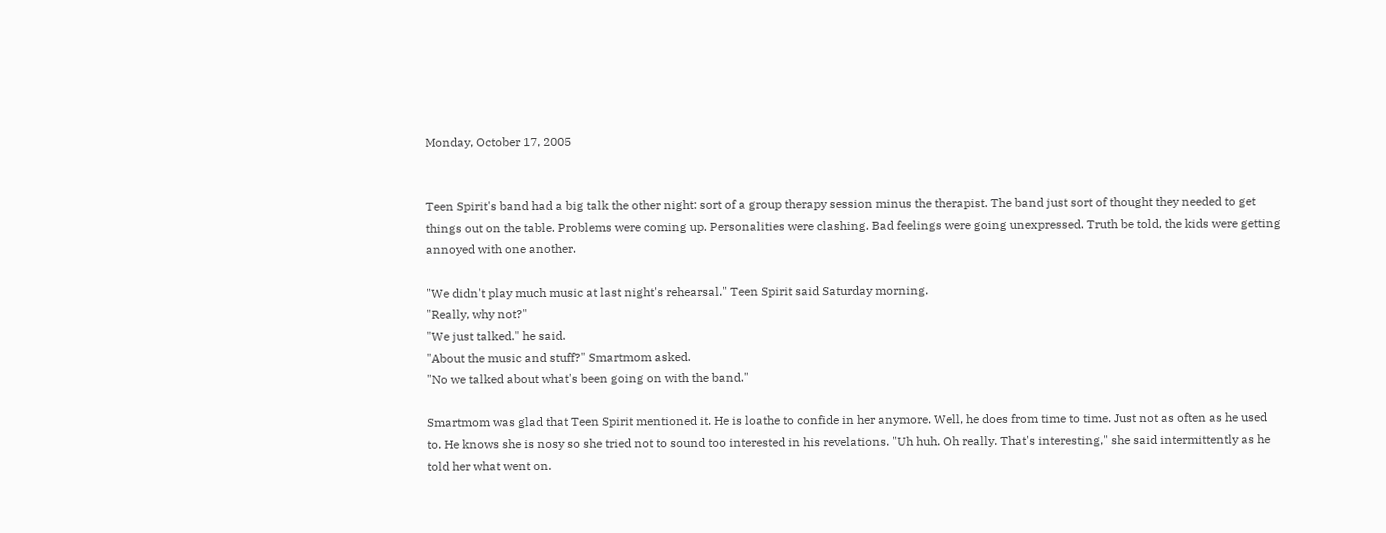Monday, October 17, 2005


Teen Spirit's band had a big talk the other night: sort of a group therapy session minus the therapist. The band just sort of thought they needed to get things out on the table. Problems were coming up. Personalities were clashing. Bad feelings were going unexpressed. Truth be told, the kids were getting annoyed with one another.

"We didn't play much music at last night's rehearsal." Teen Spirit said Saturday morning.
"Really, why not?"
"We just talked." he said.
"About the music and stuff?" Smartmom asked.
"No we talked about what's been going on with the band."

Smartmom was glad that Teen Spirit mentioned it. He is loathe to confide in her anymore. Well, he does from time to time. Just not as often as he used to. He knows she is nosy so she tried not to sound too interested in his revelations. "Uh huh. Oh really. That's interesting," she said intermittently as he told her what went on.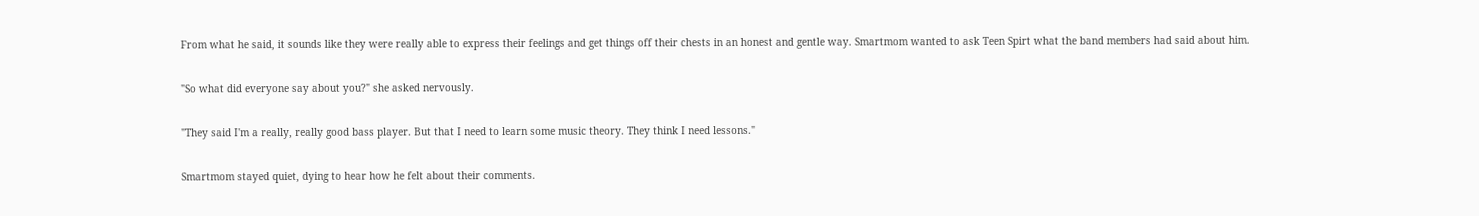From what he said, it sounds like they were really able to express their feelings and get things off their chests in an honest and gentle way. Smartmom wanted to ask Teen Spirt what the band members had said about him.

"So what did everyone say about you?" she asked nervously.

"They said I'm a really, really good bass player. But that I need to learn some music theory. They think I need lessons."

Smartmom stayed quiet, dying to hear how he felt about their comments.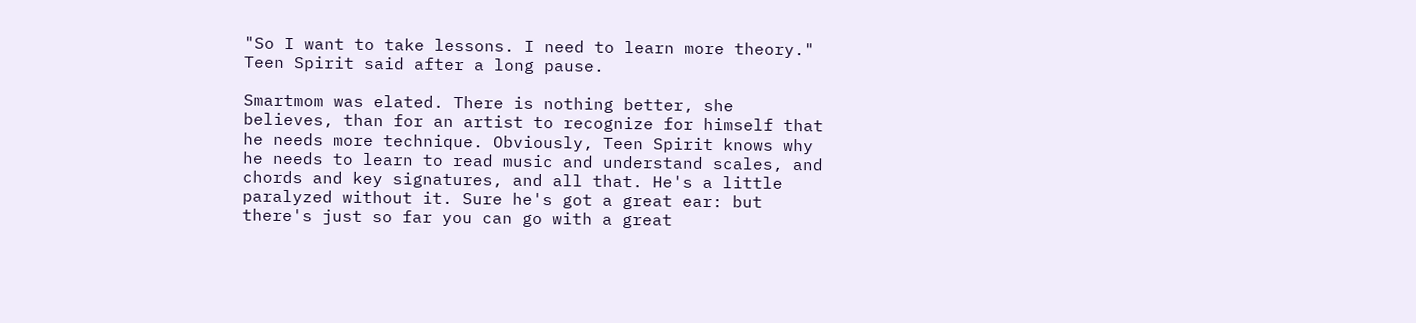"So I want to take lessons. I need to learn more theory." Teen Spirit said after a long pause.

Smartmom was elated. There is nothing better, she believes, than for an artist to recognize for himself that he needs more technique. Obviously, Teen Spirit knows why he needs to learn to read music and understand scales, and chords and key signatures, and all that. He's a little paralyzed without it. Sure he's got a great ear: but there's just so far you can go with a great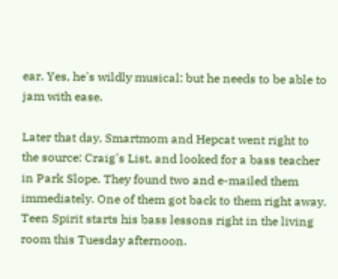ear. Yes, he's wildly musical: but he needs to be able to jam with ease.

Later that day, Smartmom and Hepcat went right to the source: Craig's List, and looked for a bass teacher in Park Slope. They found two and e-mailed them immediately. One of them got back to them right away. Teen Spirit starts his bass lessons right in the living room this Tuesday afternoon.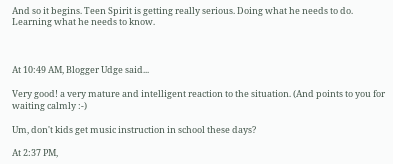And so it begins. Teen Spirit is getting really serious. Doing what he needs to do.
Learning what he needs to know.



At 10:49 AM, Blogger Udge said...

Very good! a very mature and intelligent reaction to the situation. (And points to you for waiting calmly :-)

Um, don't kids get music instruction in school these days?

At 2:37 PM,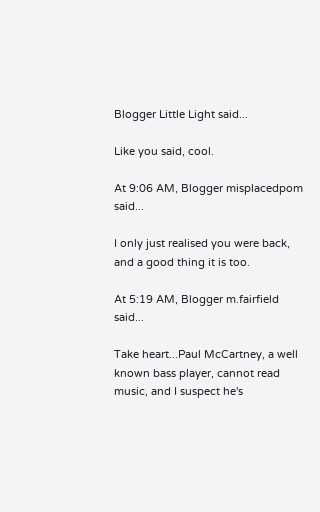Blogger Little Light said...

Like you said, cool.

At 9:06 AM, Blogger misplacedpom said...

I only just realised you were back, and a good thing it is too.

At 5:19 AM, Blogger m.fairfield said...

Take heart...Paul McCartney, a well known bass player, cannot read music, and I suspect he's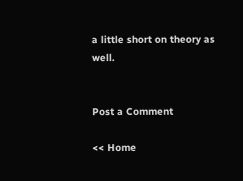a little short on theory as well.


Post a Comment

<< Home